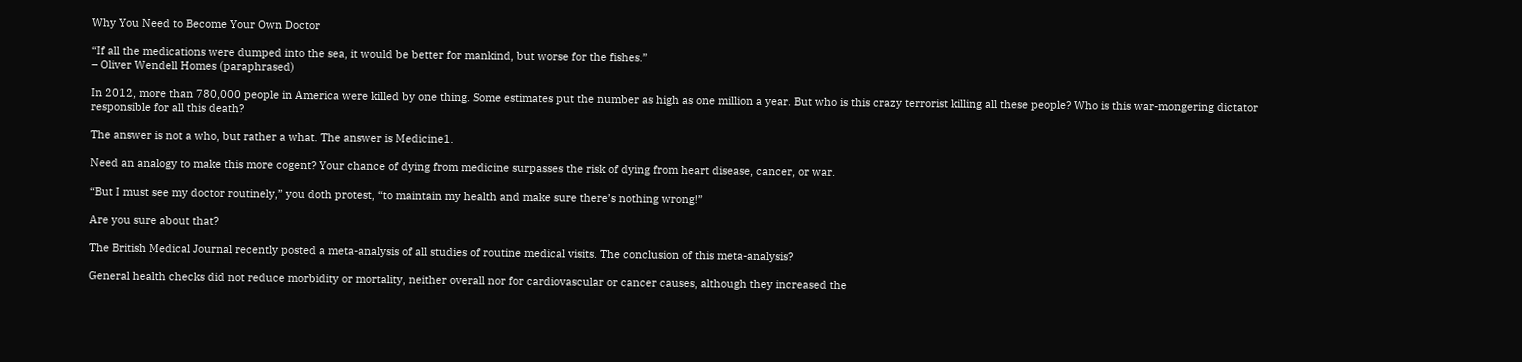Why You Need to Become Your Own Doctor

“If all the medications were dumped into the sea, it would be better for mankind, but worse for the fishes.”
– Oliver Wendell Homes (paraphrased)

In 2012, more than 780,000 people in America were killed by one thing. Some estimates put the number as high as one million a year. But who is this crazy terrorist killing all these people? Who is this war-mongering dictator responsible for all this death?

The answer is not a who, but rather a what. The answer is Medicine1.

Need an analogy to make this more cogent? Your chance of dying from medicine surpasses the risk of dying from heart disease, cancer, or war.

“But I must see my doctor routinely,” you doth protest, “to maintain my health and make sure there’s nothing wrong!”

Are you sure about that?

The British Medical Journal recently posted a meta-analysis of all studies of routine medical visits. The conclusion of this meta-analysis?

General health checks did not reduce morbidity or mortality, neither overall nor for cardiovascular or cancer causes, although they increased the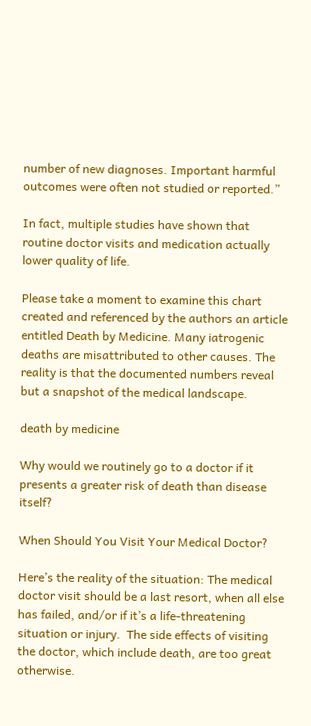number of new diagnoses. Important harmful outcomes were often not studied or reported.”

In fact, multiple studies have shown that routine doctor visits and medication actually lower quality of life.

Please take a moment to examine this chart created and referenced by the authors an article entitled Death by Medicine. Many iatrogenic deaths are misattributed to other causes. The reality is that the documented numbers reveal but a snapshot of the medical landscape.

death by medicine

Why would we routinely go to a doctor if it presents a greater risk of death than disease itself?

When Should You Visit Your Medical Doctor?

Here’s the reality of the situation: The medical doctor visit should be a last resort, when all else has failed, and/or if it’s a life-threatening situation or injury.  The side effects of visiting the doctor, which include death, are too great otherwise.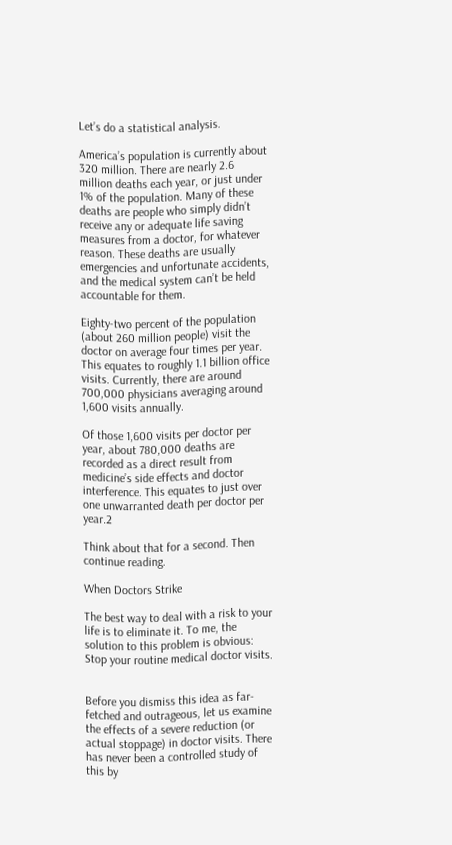Let’s do a statistical analysis.

America’s population is currently about 320 million. There are nearly 2.6 million deaths each year, or just under 1% of the population. Many of these deaths are people who simply didn’t receive any or adequate life saving measures from a doctor, for whatever reason. These deaths are usually emergencies and unfortunate accidents, and the medical system can’t be held accountable for them.

Eighty-two percent of the population (about 260 million people) visit the doctor on average four times per year. This equates to roughly 1.1 billion office visits. Currently, there are around 700,000 physicians averaging around 1,600 visits annually.

Of those 1,600 visits per doctor per year, about 780,000 deaths are recorded as a direct result from medicine’s side effects and doctor interference. This equates to just over one unwarranted death per doctor per year.2

Think about that for a second. Then continue reading.

When Doctors Strike

The best way to deal with a risk to your life is to eliminate it. To me, the solution to this problem is obvious: Stop your routine medical doctor visits.


Before you dismiss this idea as far-fetched and outrageous, let us examine the effects of a severe reduction (or actual stoppage) in doctor visits. There has never been a controlled study of this by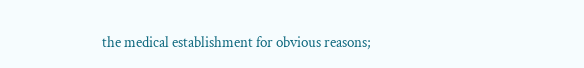the medical establishment for obvious reasons;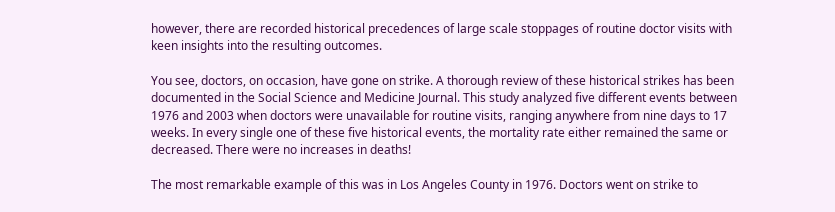however, there are recorded historical precedences of large scale stoppages of routine doctor visits with keen insights into the resulting outcomes.

You see, doctors, on occasion, have gone on strike. A thorough review of these historical strikes has been documented in the Social Science and Medicine Journal. This study analyzed five different events between 1976 and 2003 when doctors were unavailable for routine visits, ranging anywhere from nine days to 17 weeks. In every single one of these five historical events, the mortality rate either remained the same or decreased. There were no increases in deaths!

The most remarkable example of this was in Los Angeles County in 1976. Doctors went on strike to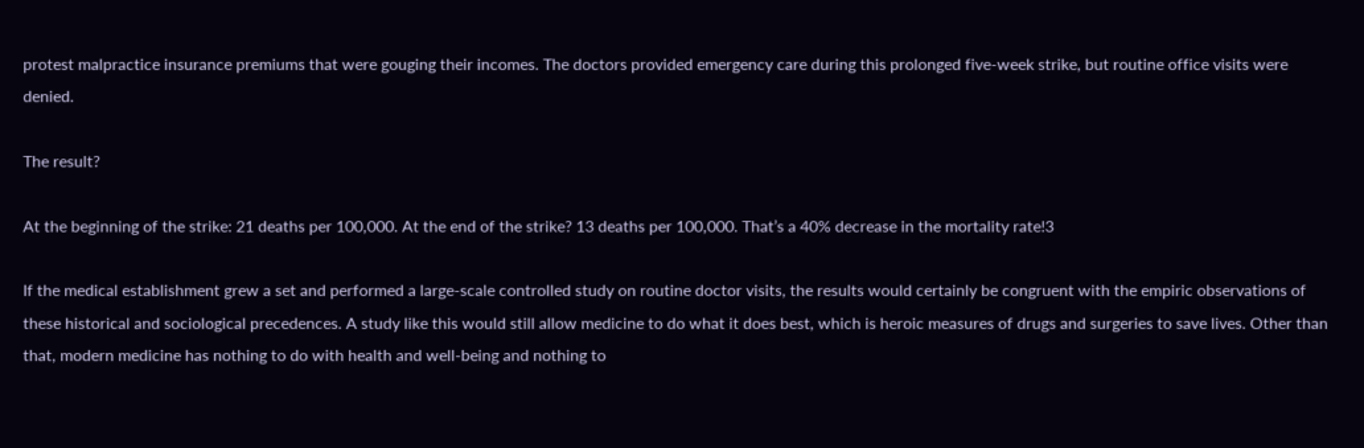protest malpractice insurance premiums that were gouging their incomes. The doctors provided emergency care during this prolonged five-week strike, but routine office visits were denied.

The result?

At the beginning of the strike: 21 deaths per 100,000. At the end of the strike? 13 deaths per 100,000. That’s a 40% decrease in the mortality rate!3

If the medical establishment grew a set and performed a large-scale controlled study on routine doctor visits, the results would certainly be congruent with the empiric observations of these historical and sociological precedences. A study like this would still allow medicine to do what it does best, which is heroic measures of drugs and surgeries to save lives. Other than that, modern medicine has nothing to do with health and well-being and nothing to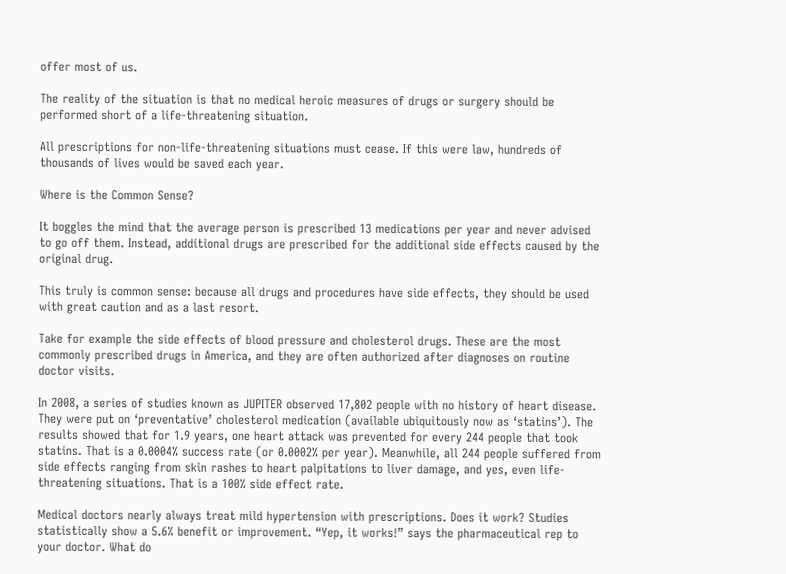offer most of us.

The reality of the situation is that no medical heroic measures of drugs or surgery should be performed short of a life-threatening situation.

All prescriptions for non-life-threatening situations must cease. If this were law, hundreds of thousands of lives would be saved each year.

Where is the Common Sense?

It boggles the mind that the average person is prescribed 13 medications per year and never advised to go off them. Instead, additional drugs are prescribed for the additional side effects caused by the original drug.

This truly is common sense: because all drugs and procedures have side effects, they should be used with great caution and as a last resort.

Take for example the side effects of blood pressure and cholesterol drugs. These are the most commonly prescribed drugs in America, and they are often authorized after diagnoses on routine doctor visits.

In 2008, a series of studies known as JUPITER observed 17,802 people with no history of heart disease. They were put on ‘preventative’ cholesterol medication (available ubiquitously now as ‘statins’). The results showed that for 1.9 years, one heart attack was prevented for every 244 people that took statins. That is a 0.0004% success rate (or 0.0002% per year). Meanwhile, all 244 people suffered from side effects ranging from skin rashes to heart palpitations to liver damage, and yes, even life-threatening situations. That is a 100% side effect rate.

Medical doctors nearly always treat mild hypertension with prescriptions. Does it work? Studies statistically show a 5.6% benefit or improvement. “Yep, it works!” says the pharmaceutical rep to your doctor. What do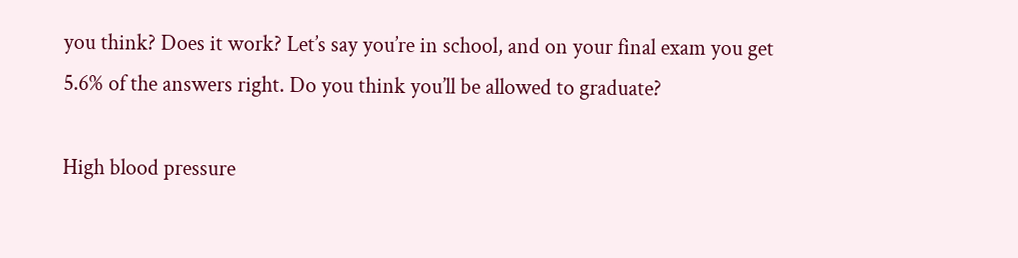you think? Does it work? Let’s say you’re in school, and on your final exam you get 5.6% of the answers right. Do you think you’ll be allowed to graduate?

High blood pressure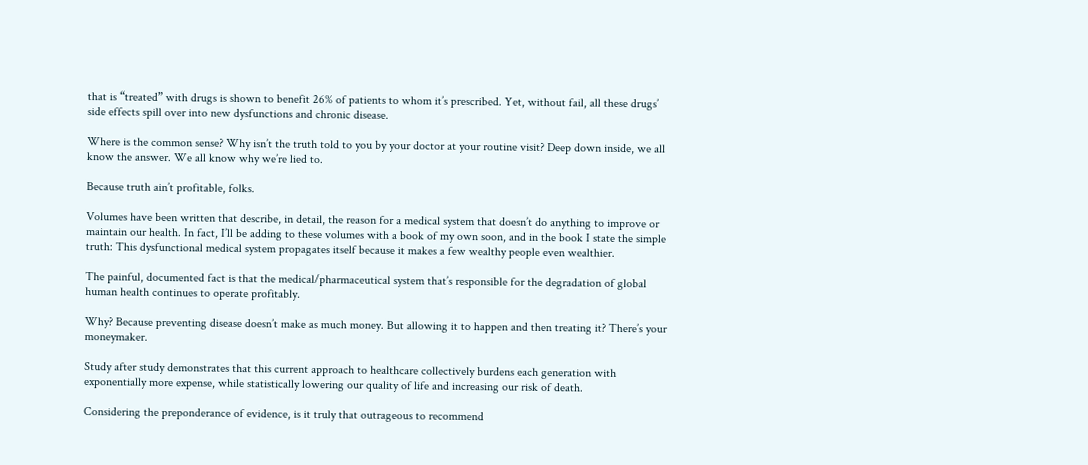that is “treated” with drugs is shown to benefit 26% of patients to whom it’s prescribed. Yet, without fail, all these drugs’ side effects spill over into new dysfunctions and chronic disease.

Where is the common sense? Why isn’t the truth told to you by your doctor at your routine visit? Deep down inside, we all know the answer. We all know why we’re lied to.

Because truth ain’t profitable, folks.

Volumes have been written that describe, in detail, the reason for a medical system that doesn’t do anything to improve or maintain our health. In fact, I’ll be adding to these volumes with a book of my own soon, and in the book I state the simple truth: This dysfunctional medical system propagates itself because it makes a few wealthy people even wealthier.

The painful, documented fact is that the medical/pharmaceutical system that’s responsible for the degradation of global human health continues to operate profitably.

Why? Because preventing disease doesn’t make as much money. But allowing it to happen and then treating it? There’s your moneymaker.

Study after study demonstrates that this current approach to healthcare collectively burdens each generation with exponentially more expense, while statistically lowering our quality of life and increasing our risk of death.

Considering the preponderance of evidence, is it truly that outrageous to recommend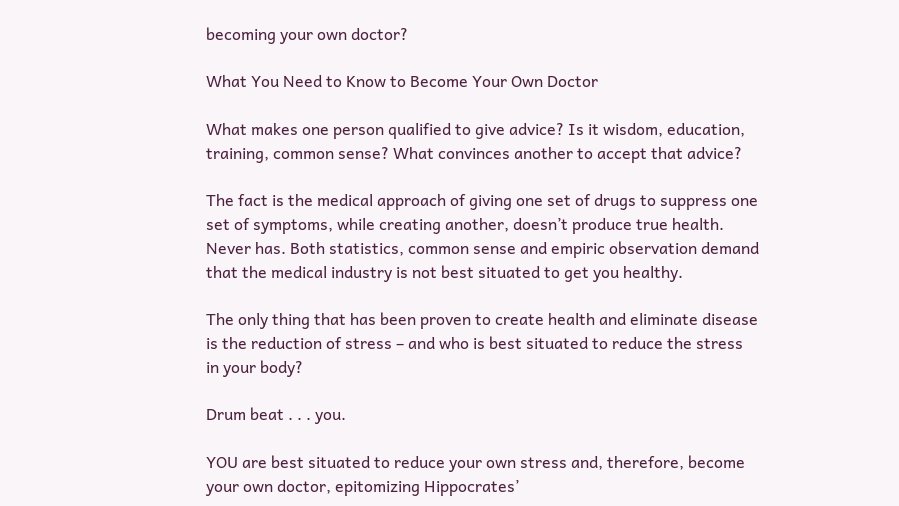becoming your own doctor?

What You Need to Know to Become Your Own Doctor

What makes one person qualified to give advice? Is it wisdom, education, training, common sense? What convinces another to accept that advice?

The fact is the medical approach of giving one set of drugs to suppress one set of symptoms, while creating another, doesn’t produce true health. Never has. Both statistics, common sense and empiric observation demand that the medical industry is not best situated to get you healthy.

The only thing that has been proven to create health and eliminate disease is the reduction of stress – and who is best situated to reduce the stress in your body?

Drum beat . . . you.

YOU are best situated to reduce your own stress and, therefore, become your own doctor, epitomizing Hippocrates’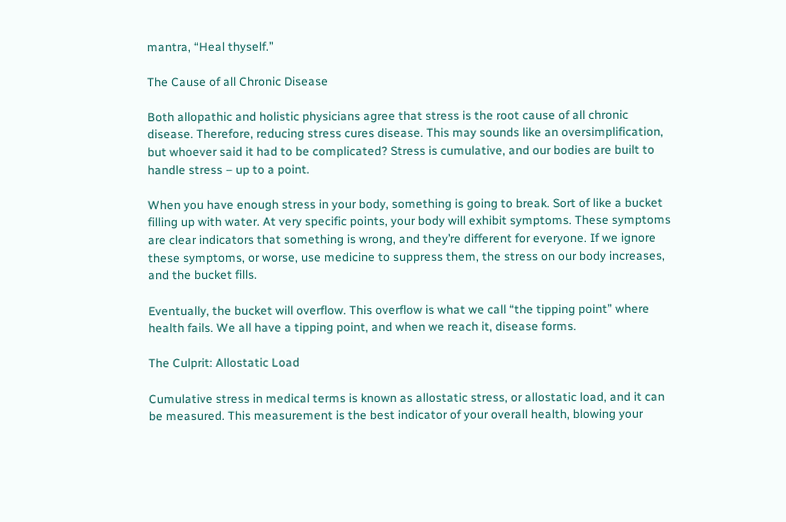mantra, “Heal thyself.”

The Cause of all Chronic Disease

Both allopathic and holistic physicians agree that stress is the root cause of all chronic disease. Therefore, reducing stress cures disease. This may sounds like an oversimplification, but whoever said it had to be complicated? Stress is cumulative, and our bodies are built to handle stress – up to a point.

When you have enough stress in your body, something is going to break. Sort of like a bucket filling up with water. At very specific points, your body will exhibit symptoms. These symptoms are clear indicators that something is wrong, and they’re different for everyone. If we ignore these symptoms, or worse, use medicine to suppress them, the stress on our body increases, and the bucket fills.

Eventually, the bucket will overflow. This overflow is what we call “the tipping point” where health fails. We all have a tipping point, and when we reach it, disease forms.

The Culprit: Allostatic Load

Cumulative stress in medical terms is known as allostatic stress, or allostatic load, and it can be measured. This measurement is the best indicator of your overall health, blowing your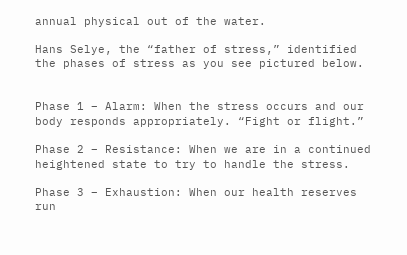annual physical out of the water.

Hans Selye, the “father of stress,” identified the phases of stress as you see pictured below.


Phase 1 – Alarm: When the stress occurs and our body responds appropriately. “Fight or flight.”

Phase 2 – Resistance: When we are in a continued heightened state to try to handle the stress.

Phase 3 – Exhaustion: When our health reserves run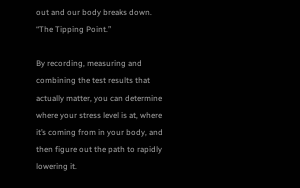out and our body breaks down. “The Tipping Point.”

By recording, measuring and combining the test results that actually matter, you can determine where your stress level is at, where it’s coming from in your body, and then figure out the path to rapidly lowering it.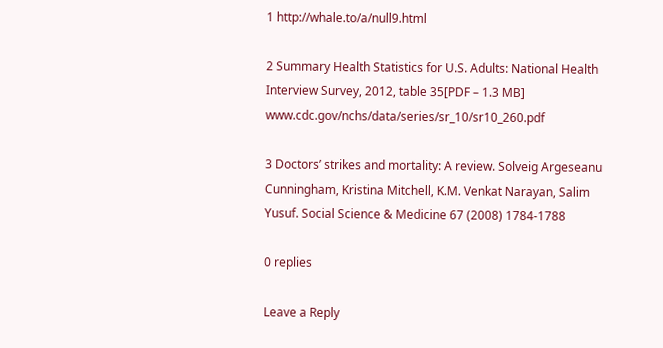1 http://whale.to/a/null9.html

2 Summary Health Statistics for U.S. Adults: National Health Interview Survey, 2012, table 35[PDF – 1.3 MB] www.cdc.gov/nchs/data/series/sr_10/sr10_260.pdf

3 Doctors’ strikes and mortality: A review. Solveig Argeseanu Cunningham, Kristina Mitchell, K.M. Venkat Narayan, Salim Yusuf. Social Science & Medicine 67 (2008) 1784-1788

0 replies

Leave a Reply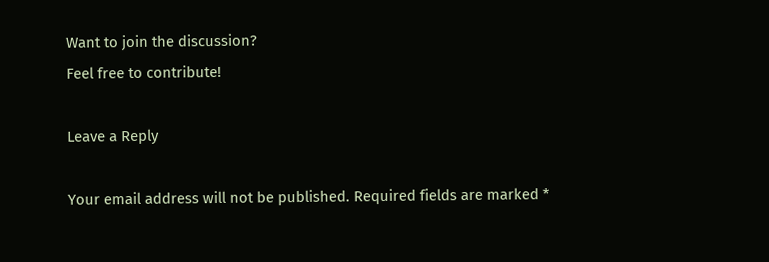Want to join the discussion?
Feel free to contribute!

Leave a Reply

Your email address will not be published. Required fields are marked *